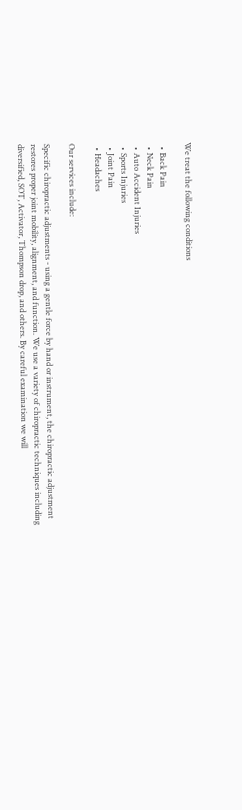We treat the following conditions

  • Back Pain
  • Neck Pain
  • Auto Accident Injuries
  • Sports Injuries
  • Joint Pain
  • Headaches

Our services include:

Specific chiropractic adjustments - using a gentle force by hand or instrument, the chiropractic adjustment restores proper joint mobility, alignment, and function. We use a variety of chiropractic techniques including diversified, SOT, Activator, Thompson drop, and others. By careful examination we will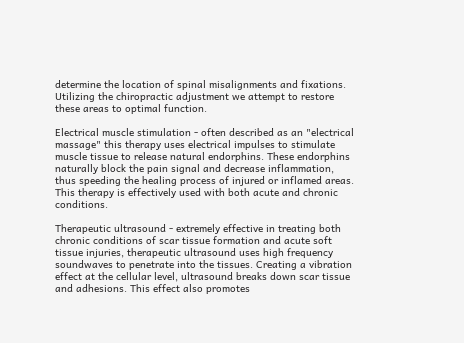determine the location of spinal misalignments and fixations. Utilizing the chiropractic adjustment we attempt to restore these areas to optimal function.

Electrical muscle stimulation - often described as an "electrical massage" this therapy uses electrical impulses to stimulate muscle tissue to release natural endorphins. These endorphins naturally block the pain signal and decrease inflammation, thus speeding the healing process of injured or inflamed areas. This therapy is effectively used with both acute and chronic conditions.

Therapeutic ultrasound - extremely effective in treating both chronic conditions of scar tissue formation and acute soft tissue injuries, therapeutic ultrasound uses high frequency soundwaves to penetrate into the tissues. Creating a vibration effect at the cellular level, ultrasound breaks down scar tissue and adhesions. This effect also promotes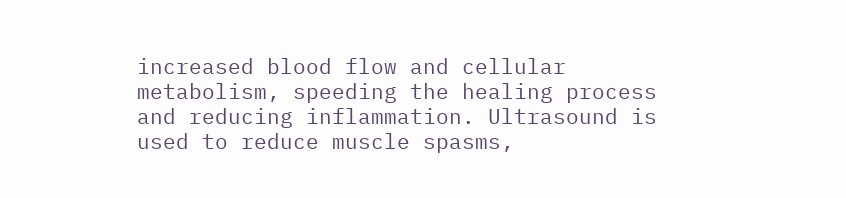increased blood flow and cellular metabolism, speeding the healing process and reducing inflammation. Ultrasound is used to reduce muscle spasms,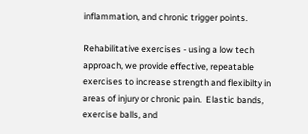inflammation, and chronic trigger points.

Rehabilitative exercises - using a low tech approach, we provide effective, repeatable exercises to increase strength and flexibilty in areas of injury or chronic pain.  Elastic bands, exercise balls, and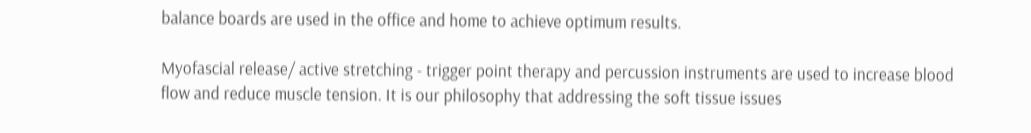balance boards are used in the office and home to achieve optimum results.

Myofascial release/ active stretching - trigger point therapy and percussion instruments are used to increase blood flow and reduce muscle tension. It is our philosophy that addressing the soft tissue issues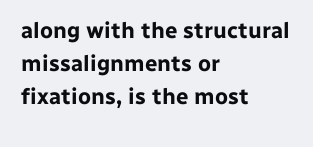along with the structural missalignments or fixations, is the most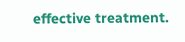effective treatment.